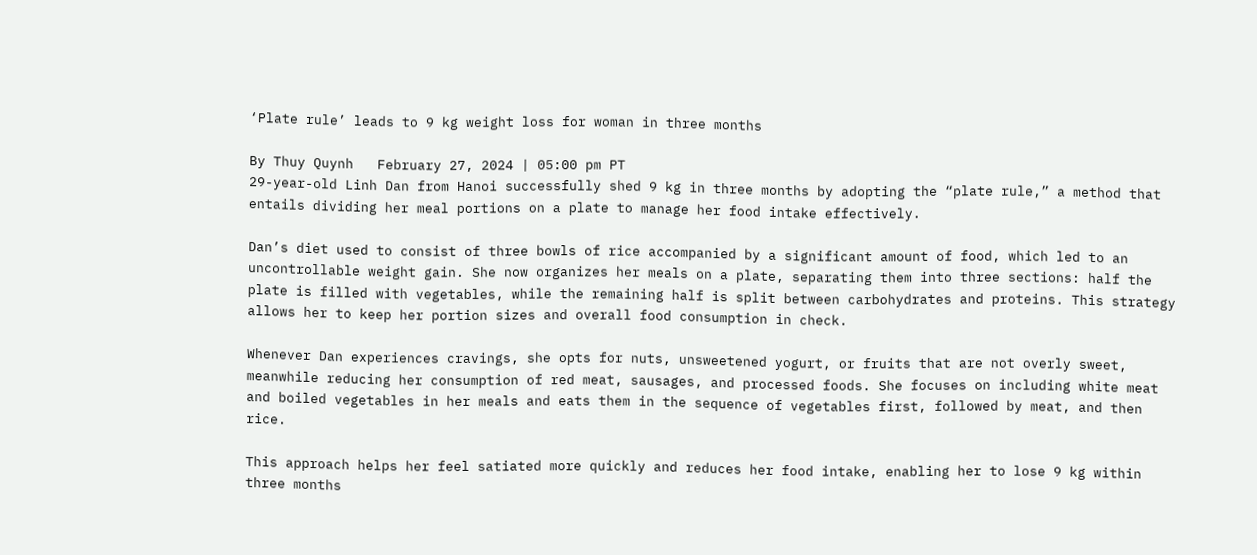‘Plate rule’ leads to 9 kg weight loss for woman in three months

By Thuy Quynh   February 27, 2024 | 05:00 pm PT
29-year-old Linh Dan from Hanoi successfully shed 9 kg in three months by adopting the “plate rule,” a method that entails dividing her meal portions on a plate to manage her food intake effectively.

Dan’s diet used to consist of three bowls of rice accompanied by a significant amount of food, which led to an uncontrollable weight gain. She now organizes her meals on a plate, separating them into three sections: half the plate is filled with vegetables, while the remaining half is split between carbohydrates and proteins. This strategy allows her to keep her portion sizes and overall food consumption in check.

Whenever Dan experiences cravings, she opts for nuts, unsweetened yogurt, or fruits that are not overly sweet, meanwhile reducing her consumption of red meat, sausages, and processed foods. She focuses on including white meat and boiled vegetables in her meals and eats them in the sequence of vegetables first, followed by meat, and then rice.

This approach helps her feel satiated more quickly and reduces her food intake, enabling her to lose 9 kg within three months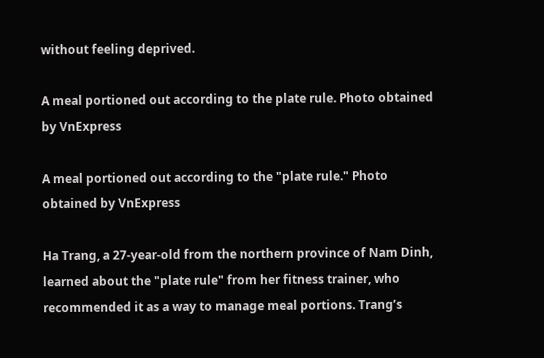without feeling deprived.

A meal portioned out according to the plate rule. Photo obtained by VnExpress

A meal portioned out according to the "plate rule." Photo obtained by VnExpress

Ha Trang, a 27-year-old from the northern province of Nam Dinh, learned about the "plate rule" from her fitness trainer, who recommended it as a way to manage meal portions. Trang’s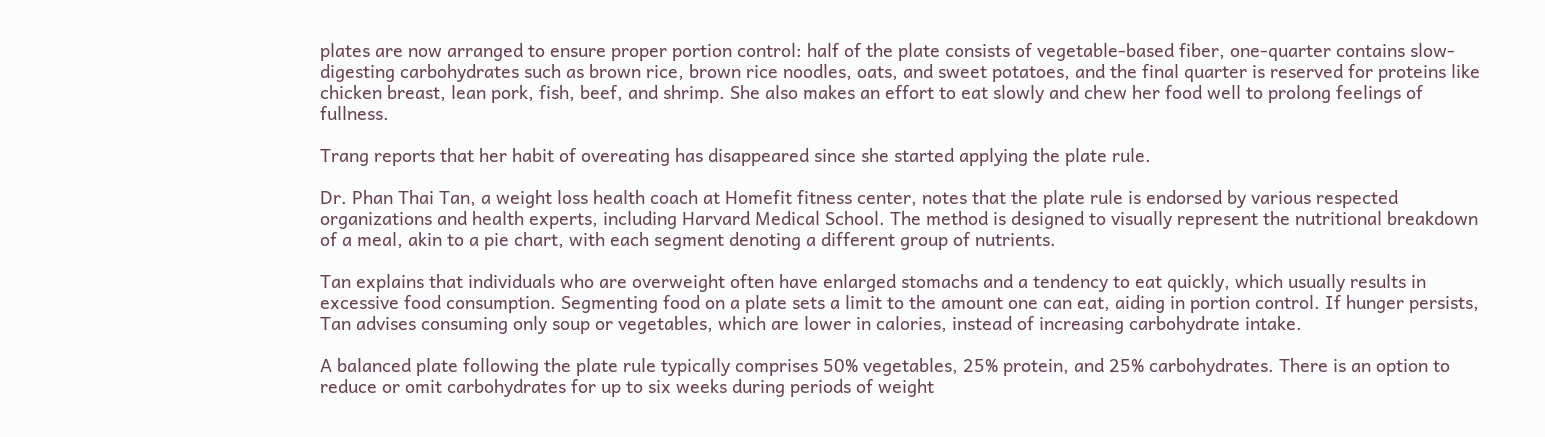plates are now arranged to ensure proper portion control: half of the plate consists of vegetable-based fiber, one-quarter contains slow-digesting carbohydrates such as brown rice, brown rice noodles, oats, and sweet potatoes, and the final quarter is reserved for proteins like chicken breast, lean pork, fish, beef, and shrimp. She also makes an effort to eat slowly and chew her food well to prolong feelings of fullness.

Trang reports that her habit of overeating has disappeared since she started applying the plate rule.

Dr. Phan Thai Tan, a weight loss health coach at Homefit fitness center, notes that the plate rule is endorsed by various respected organizations and health experts, including Harvard Medical School. The method is designed to visually represent the nutritional breakdown of a meal, akin to a pie chart, with each segment denoting a different group of nutrients.

Tan explains that individuals who are overweight often have enlarged stomachs and a tendency to eat quickly, which usually results in excessive food consumption. Segmenting food on a plate sets a limit to the amount one can eat, aiding in portion control. If hunger persists, Tan advises consuming only soup or vegetables, which are lower in calories, instead of increasing carbohydrate intake.

A balanced plate following the plate rule typically comprises 50% vegetables, 25% protein, and 25% carbohydrates. There is an option to reduce or omit carbohydrates for up to six weeks during periods of weight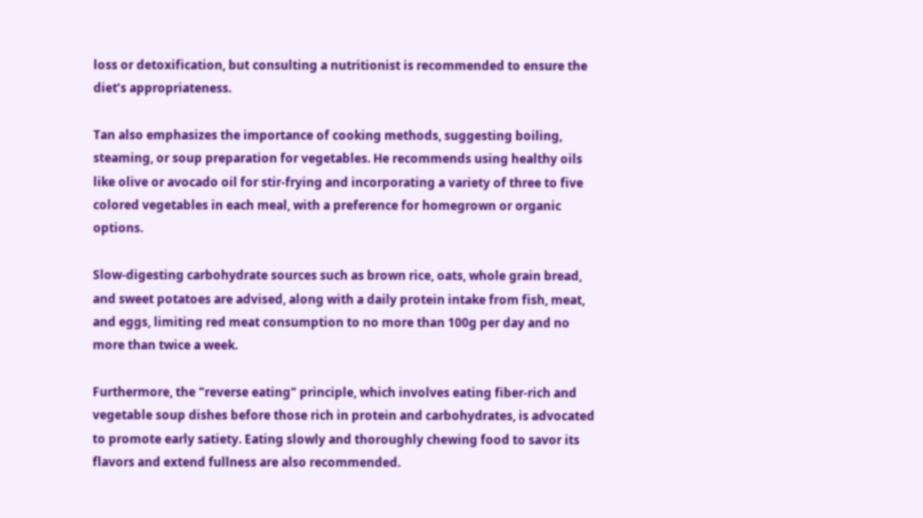loss or detoxification, but consulting a nutritionist is recommended to ensure the diet’s appropriateness.

Tan also emphasizes the importance of cooking methods, suggesting boiling, steaming, or soup preparation for vegetables. He recommends using healthy oils like olive or avocado oil for stir-frying and incorporating a variety of three to five colored vegetables in each meal, with a preference for homegrown or organic options.

Slow-digesting carbohydrate sources such as brown rice, oats, whole grain bread, and sweet potatoes are advised, along with a daily protein intake from fish, meat, and eggs, limiting red meat consumption to no more than 100g per day and no more than twice a week.

Furthermore, the "reverse eating" principle, which involves eating fiber-rich and vegetable soup dishes before those rich in protein and carbohydrates, is advocated to promote early satiety. Eating slowly and thoroughly chewing food to savor its flavors and extend fullness are also recommended.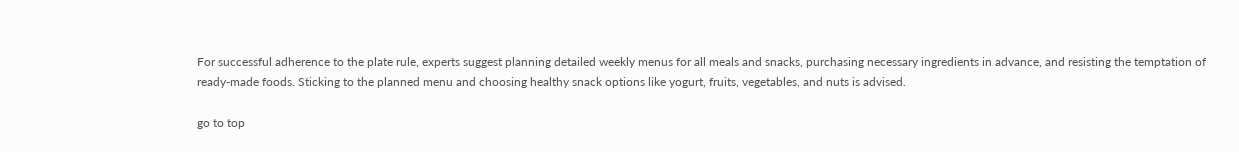For successful adherence to the plate rule, experts suggest planning detailed weekly menus for all meals and snacks, purchasing necessary ingredients in advance, and resisting the temptation of ready-made foods. Sticking to the planned menu and choosing healthy snack options like yogurt, fruits, vegetables, and nuts is advised.

go to top